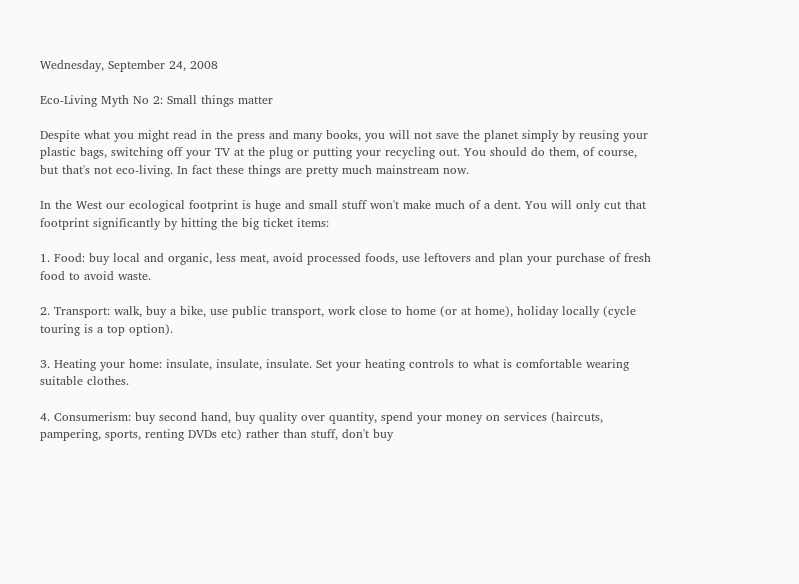Wednesday, September 24, 2008

Eco-Living Myth No 2: Small things matter

Despite what you might read in the press and many books, you will not save the planet simply by reusing your plastic bags, switching off your TV at the plug or putting your recycling out. You should do them, of course, but that's not eco-living. In fact these things are pretty much mainstream now.

In the West our ecological footprint is huge and small stuff won't make much of a dent. You will only cut that footprint significantly by hitting the big ticket items:

1. Food: buy local and organic, less meat, avoid processed foods, use leftovers and plan your purchase of fresh food to avoid waste.

2. Transport: walk, buy a bike, use public transport, work close to home (or at home), holiday locally (cycle touring is a top option).

3. Heating your home: insulate, insulate, insulate. Set your heating controls to what is comfortable wearing suitable clothes.

4. Consumerism: buy second hand, buy quality over quantity, spend your money on services (haircuts, pampering, sports, renting DVDs etc) rather than stuff, don't buy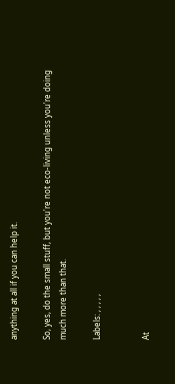anything at all if you can help it.

So, yes, do the small stuff, but you're not eco-living unless you're doing much more than that.

Labels: , , , , ,


At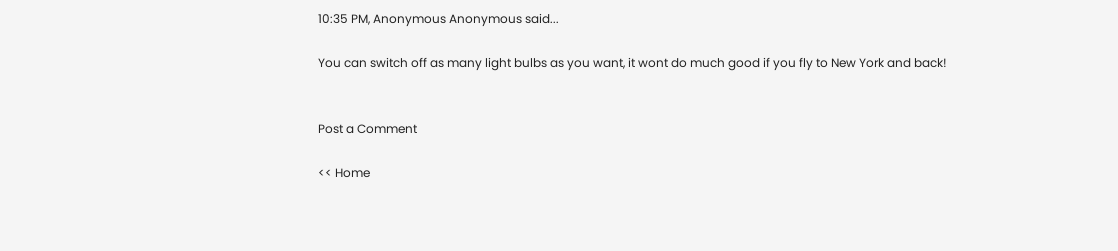10:35 PM, Anonymous Anonymous said...

You can switch off as many light bulbs as you want, it wont do much good if you fly to New York and back!


Post a Comment

<< Home